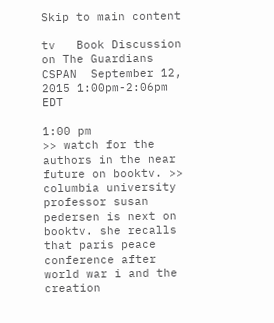Skip to main content

tv   Book Discussion on The Guardians  CSPAN  September 12, 2015 1:00pm-2:06pm EDT

1:00 pm
>> watch for the authors in the near future on booktv. >> columbia university professor susan pedersen is next on booktv. she recalls that paris peace conference after world war i and the creation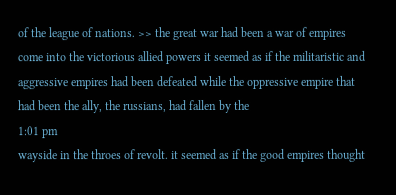of the league of nations. >> the great war had been a war of empires come into the victorious allied powers it seemed as if the militaristic and aggressive empires had been defeated while the oppressive empire that had been the ally, the russians, had fallen by the
1:01 pm
wayside in the throes of revolt. it seemed as if the good empires thought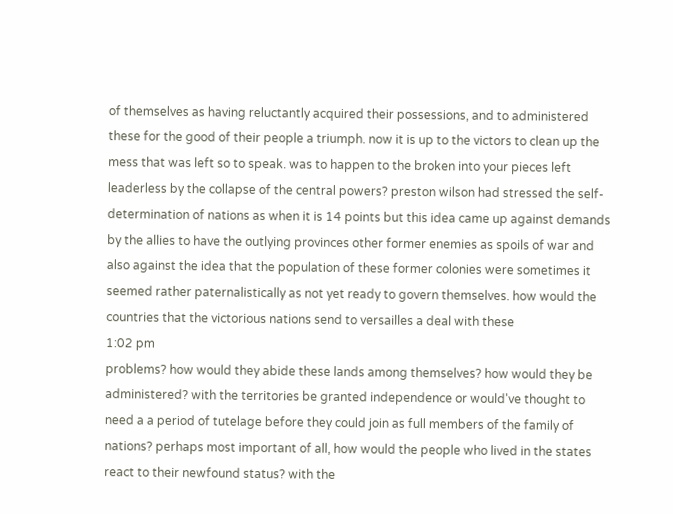of themselves as having reluctantly acquired their possessions, and to administered these for the good of their people a triumph. now it is up to the victors to clean up the mess that was left so to speak. was to happen to the broken into your pieces left leaderless by the collapse of the central powers? preston wilson had stressed the self-determination of nations as when it is 14 points but this idea came up against demands by the allies to have the outlying provinces other former enemies as spoils of war and also against the idea that the population of these former colonies were sometimes it seemed rather paternalistically as not yet ready to govern themselves. how would the countries that the victorious nations send to versailles a deal with these
1:02 pm
problems? how would they abide these lands among themselves? how would they be administered? with the territories be granted independence or would've thought to need a a period of tutelage before they could join as full members of the family of nations? perhaps most important of all, how would the people who lived in the states react to their newfound status? with the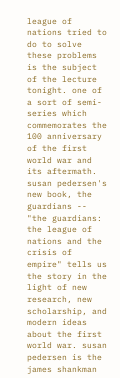league of nations tried to do to solve these problems is the subject of the lecture tonight. one of a sort of semi-series which commemorates the 100 anniversary of the first world war and its aftermath. susan pedersen's new book, the guardians -- "the guardians: the league of nations and the crisis of empire" tells us the story in the light of new research, new scholarship, and modern ideas about the first world war. susan pedersen is the james shankman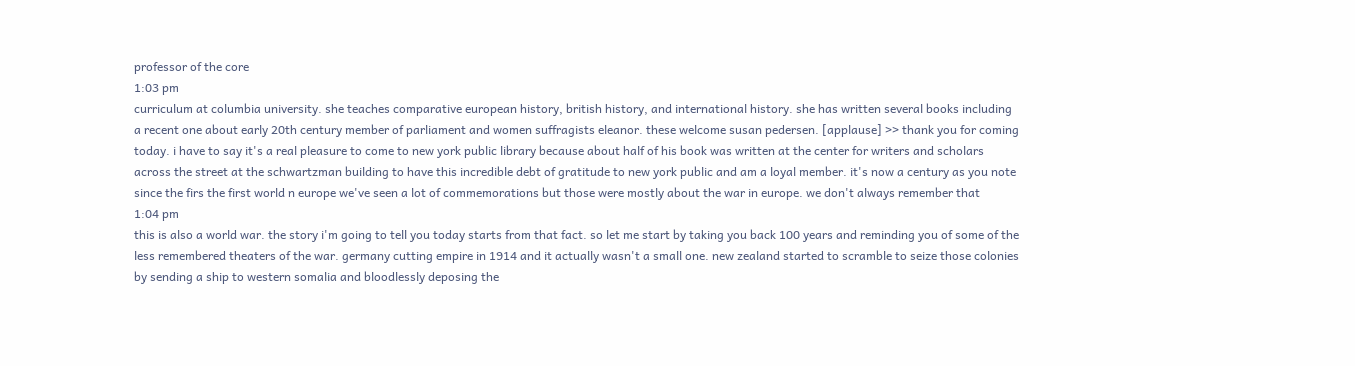professor of the core
1:03 pm
curriculum at columbia university. she teaches comparative european history, british history, and international history. she has written several books including a recent one about early 20th century member of parliament and women suffragists eleanor. these welcome susan pedersen. [applause] >> thank you for coming today. i have to say it's a real pleasure to come to new york public library because about half of his book was written at the center for writers and scholars across the street at the schwartzman building to have this incredible debt of gratitude to new york public and am a loyal member. it's now a century as you note since the firs the first world n europe we've seen a lot of commemorations but those were mostly about the war in europe. we don't always remember that
1:04 pm
this is also a world war. the story i'm going to tell you today starts from that fact. so let me start by taking you back 100 years and reminding you of some of the less remembered theaters of the war. germany cutting empire in 1914 and it actually wasn't a small one. new zealand started to scramble to seize those colonies by sending a ship to western somalia and bloodlessly deposing the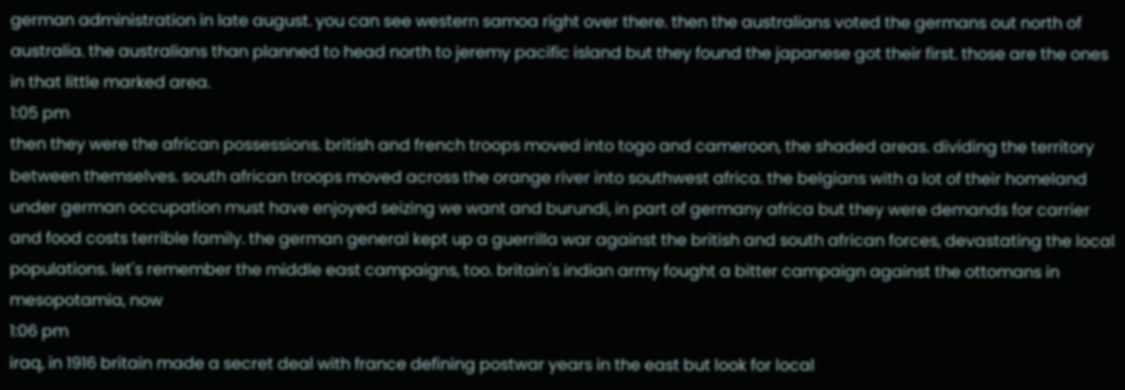german administration in late august. you can see western samoa right over there. then the australians voted the germans out north of australia. the australians than planned to head north to jeremy pacific island but they found the japanese got their first. those are the ones in that little marked area.
1:05 pm
then they were the african possessions. british and french troops moved into togo and cameroon, the shaded areas. dividing the territory between themselves. south african troops moved across the orange river into southwest africa. the belgians with a lot of their homeland under german occupation must have enjoyed seizing we want and burundi, in part of germany africa but they were demands for carrier and food costs terrible family. the german general kept up a guerrilla war against the british and south african forces, devastating the local populations. let's remember the middle east campaigns, too. britain's indian army fought a bitter campaign against the ottomans in mesopotamia, now
1:06 pm
iraq, in 1916 britain made a secret deal with france defining postwar years in the east but look for local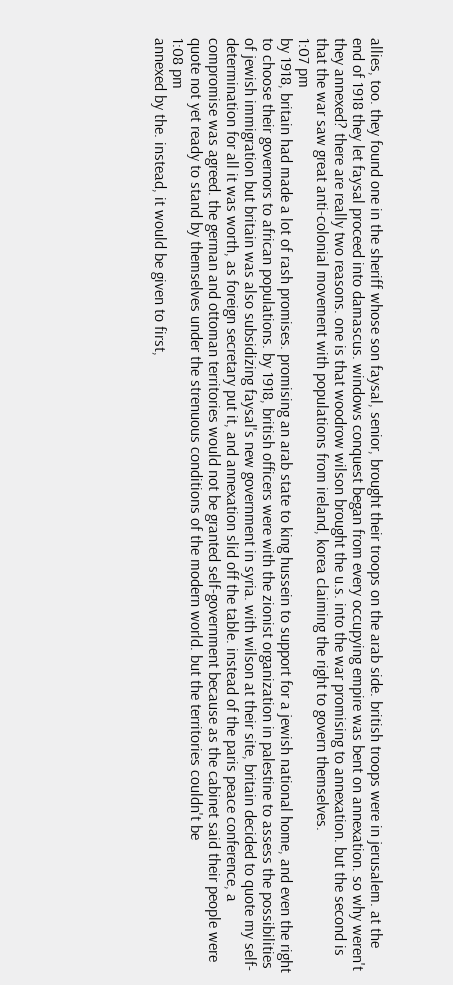allies, too. they found one in the sheriff whose son faysal, senior, brought their troops on the arab side. british troops were in jerusalem. at the end of 1918 they let faysal proceed into damascus. windows conquest began from every occupying empire was bent on annexation. so why weren't they annexed? there are really two reasons. one is that woodrow wilson brought the u.s. into the war promising to annexation. but the second is that the war saw great anti-colonial movement with populations from ireland, korea claiming the right to govern themselves.
1:07 pm
by 1918, britain had made a lot of rash promises. promising an arab state to king hussein to support for a jewish national home, and even the right to choose their governors to african populations. by 1918, british officers were with the zionist organization in palestine to assess the possibilities of jewish immigration but britain was also subsidizing faysal's new government in syria. with wilson at their site, britain decided to quote my self-determination for all it was worth, as foreign secretary put it, and annexation slid off the table. instead of the paris peace conference, a compromise was agreed. the german and ottoman territories would not be granted self-government because as the cabinet said their people were quote not yet ready to stand by themselves under the strenuous conditions of the modern world. but the territories couldn't be
1:08 pm
annexed by the. instead, it would be given to first,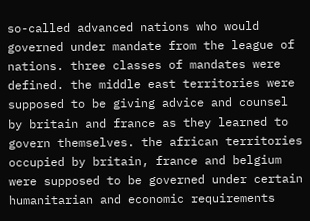so-called advanced nations who would governed under mandate from the league of nations. three classes of mandates were defined. the middle east territories were supposed to be giving advice and counsel by britain and france as they learned to govern themselves. the african territories occupied by britain, france and belgium were supposed to be governed under certain humanitarian and economic requirements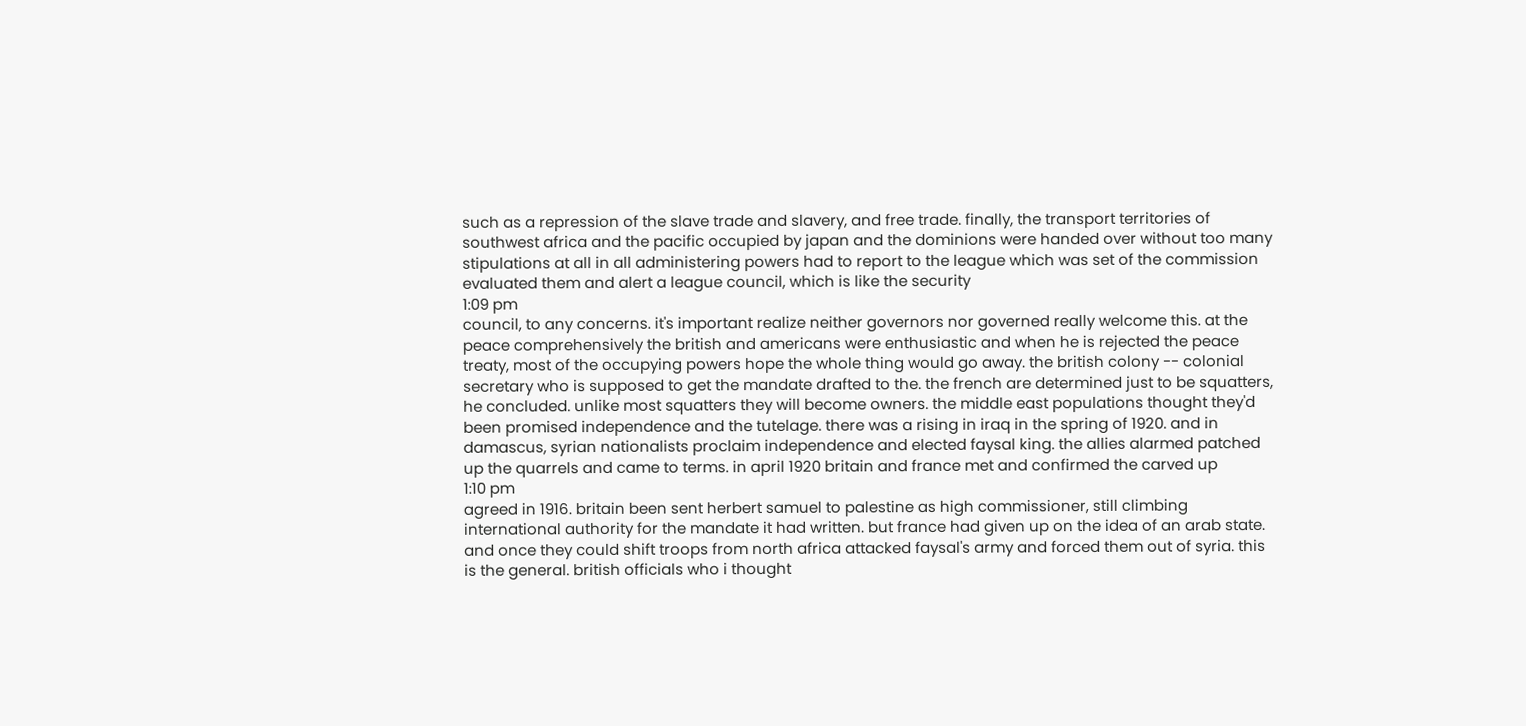such as a repression of the slave trade and slavery, and free trade. finally, the transport territories of southwest africa and the pacific occupied by japan and the dominions were handed over without too many stipulations at all in all administering powers had to report to the league which was set of the commission evaluated them and alert a league council, which is like the security
1:09 pm
council, to any concerns. it's important realize neither governors nor governed really welcome this. at the peace comprehensively the british and americans were enthusiastic and when he is rejected the peace treaty, most of the occupying powers hope the whole thing would go away. the british colony -- colonial secretary who is supposed to get the mandate drafted to the. the french are determined just to be squatters, he concluded. unlike most squatters they will become owners. the middle east populations thought they'd been promised independence and the tutelage. there was a rising in iraq in the spring of 1920. and in damascus, syrian nationalists proclaim independence and elected faysal king. the allies alarmed patched up the quarrels and came to terms. in april 1920 britain and france met and confirmed the carved up
1:10 pm
agreed in 1916. britain been sent herbert samuel to palestine as high commissioner, still climbing international authority for the mandate it had written. but france had given up on the idea of an arab state. and once they could shift troops from north africa attacked faysal's army and forced them out of syria. this is the general. british officials who i thought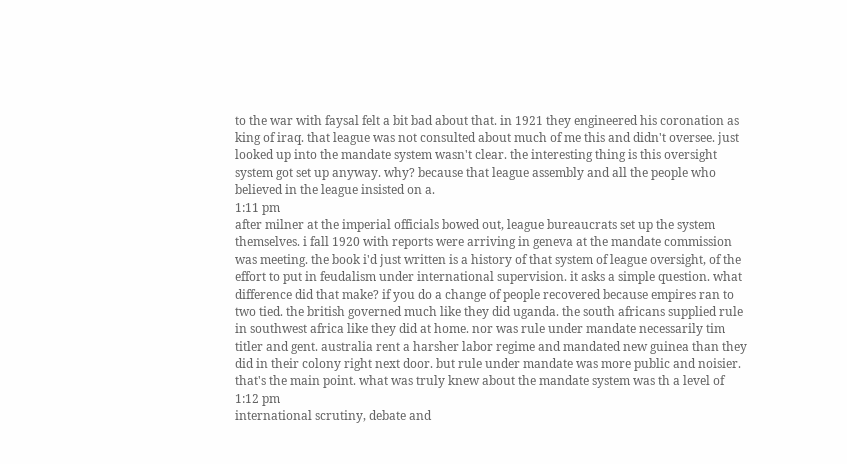to the war with faysal felt a bit bad about that. in 1921 they engineered his coronation as king of iraq. that league was not consulted about much of me this and didn't oversee. just looked up into the mandate system wasn't clear. the interesting thing is this oversight system got set up anyway. why? because that league assembly and all the people who believed in the league insisted on a.
1:11 pm
after milner at the imperial officials bowed out, league bureaucrats set up the system themselves. i fall 1920 with reports were arriving in geneva at the mandate commission was meeting. the book i'd just written is a history of that system of league oversight, of the effort to put in feudalism under international supervision. it asks a simple question. what difference did that make? if you do a change of people recovered because empires ran to two tied. the british governed much like they did uganda. the south africans supplied rule in southwest africa like they did at home. nor was rule under mandate necessarily tim titler and gent. australia rent a harsher labor regime and mandated new guinea than they did in their colony right next door. but rule under mandate was more public and noisier. that's the main point. what was truly knew about the mandate system was th a level of
1:12 pm
international scrutiny, debate and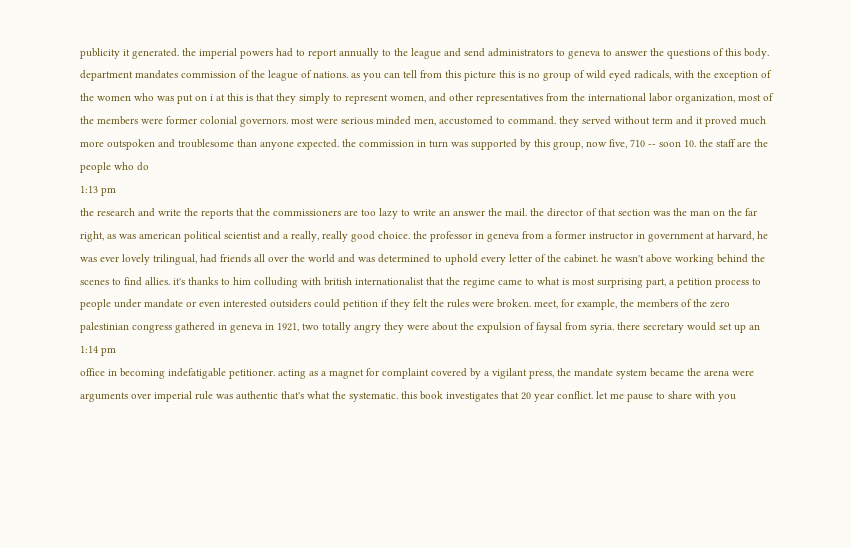publicity it generated. the imperial powers had to report annually to the league and send administrators to geneva to answer the questions of this body. department mandates commission of the league of nations. as you can tell from this picture this is no group of wild eyed radicals, with the exception of the women who was put on i at this is that they simply to represent women, and other representatives from the international labor organization, most of the members were former colonial governors. most were serious minded men, accustomed to command. they served without term and it proved much more outspoken and troublesome than anyone expected. the commission in turn was supported by this group, now five, 710 -- soon 10. the staff are the people who do
1:13 pm
the research and write the reports that the commissioners are too lazy to write an answer the mail. the director of that section was the man on the far right, as was american political scientist and a really, really good choice. the professor in geneva from a former instructor in government at harvard, he was ever lovely trilingual, had friends all over the world and was determined to uphold every letter of the cabinet. he wasn't above working behind the scenes to find allies. it's thanks to him colluding with british internationalist that the regime came to what is most surprising part, a petition process to people under mandate or even interested outsiders could petition if they felt the rules were broken. meet, for example, the members of the zero palestinian congress gathered in geneva in 1921, two totally angry they were about the expulsion of faysal from syria. there secretary would set up an
1:14 pm
office in becoming indefatigable petitioner. acting as a magnet for complaint covered by a vigilant press, the mandate system became the arena were arguments over imperial rule was authentic that's what the systematic. this book investigates that 20 year conflict. let me pause to share with you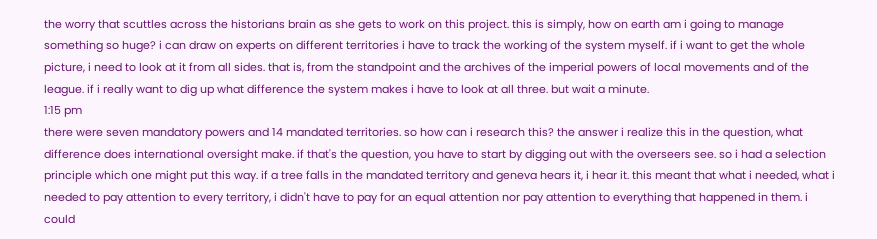the worry that scuttles across the historians brain as she gets to work on this project. this is simply, how on earth am i going to manage something so huge? i can draw on experts on different territories i have to track the working of the system myself. if i want to get the whole picture, i need to look at it from all sides. that is, from the standpoint and the archives of the imperial powers of local movements and of the league. if i really want to dig up what difference the system makes i have to look at all three. but wait a minute.
1:15 pm
there were seven mandatory powers and 14 mandated territories. so how can i research this? the answer i realize this in the question, what difference does international oversight make. if that's the question, you have to start by digging out with the overseers see. so i had a selection principle which one might put this way. if a tree falls in the mandated territory and geneva hears it, i hear it. this meant that what i needed, what i needed to pay attention to every territory, i didn't have to pay for an equal attention nor pay attention to everything that happened in them. i could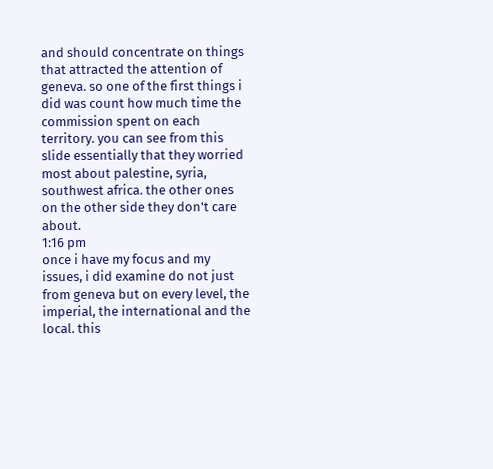and should concentrate on things that attracted the attention of geneva. so one of the first things i did was count how much time the commission spent on each territory. you can see from this slide essentially that they worried most about palestine, syria, southwest africa. the other ones on the other side they don't care about.
1:16 pm
once i have my focus and my issues, i did examine do not just from geneva but on every level, the imperial, the international and the local. this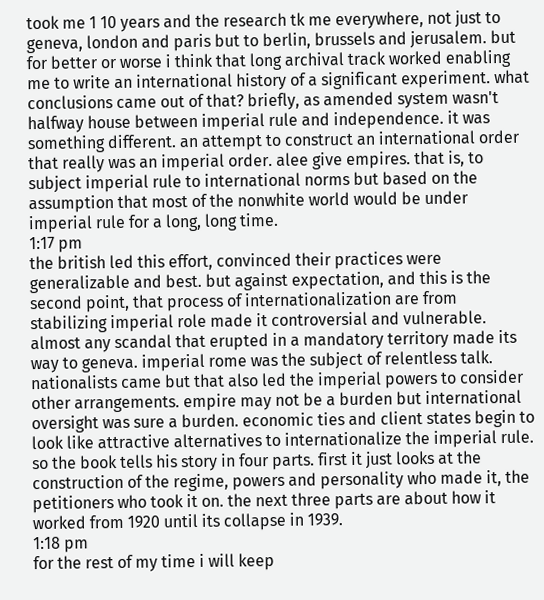took me 1 10 years and the research tk me everywhere, not just to geneva, london and paris but to berlin, brussels and jerusalem. but for better or worse i think that long archival track worked enabling me to write an international history of a significant experiment. what conclusions came out of that? briefly, as amended system wasn't halfway house between imperial rule and independence. it was something different. an attempt to construct an international order that really was an imperial order. alee give empires. that is, to subject imperial rule to international norms but based on the assumption that most of the nonwhite world would be under imperial rule for a long, long time.
1:17 pm
the british led this effort, convinced their practices were generalizable and best. but against expectation, and this is the second point, that process of internationalization are from stabilizing imperial role made it controversial and vulnerable. almost any scandal that erupted in a mandatory territory made its way to geneva. imperial rome was the subject of relentless talk. nationalists came but that also led the imperial powers to consider other arrangements. empire may not be a burden but international oversight was sure a burden. economic ties and client states begin to look like attractive alternatives to internationalize the imperial rule. so the book tells his story in four parts. first it just looks at the construction of the regime, powers and personality who made it, the petitioners who took it on. the next three parts are about how it worked from 1920 until its collapse in 1939.
1:18 pm
for the rest of my time i will keep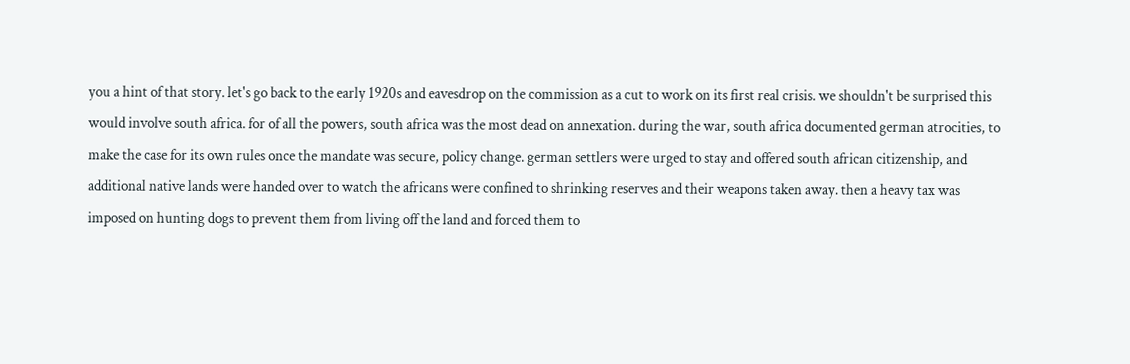you a hint of that story. let's go back to the early 1920s and eavesdrop on the commission as a cut to work on its first real crisis. we shouldn't be surprised this would involve south africa. for of all the powers, south africa was the most dead on annexation. during the war, south africa documented german atrocities, to make the case for its own rules once the mandate was secure, policy change. german settlers were urged to stay and offered south african citizenship, and additional native lands were handed over to watch the africans were confined to shrinking reserves and their weapons taken away. then a heavy tax was imposed on hunting dogs to prevent them from living off the land and forced them to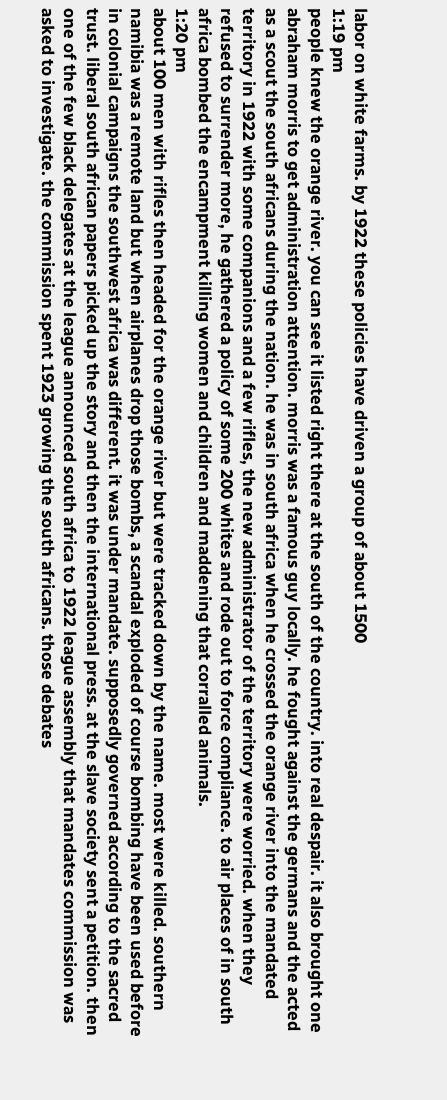labor on white farms. by 1922 these policies have driven a group of about 1500
1:19 pm
people knew the orange river. you can see it listed right there at the south of the country. into real despair. it also brought one abraham morris to get administration attention. morris was a famous guy locally. he fought against the germans and the acted as a scout the south africans during the nation. he was in south africa when he crossed the orange river into the mandated territory in 1922 with some companions and a few rifles, the new administrator of the territory were worried. when they refused to surrender more, he gathered a policy of some 200 whites and rode out to force compliance. to air places of in south africa bombed the encampment killing women and children and maddening that corralled animals.
1:20 pm
about 100 men with rifles then headed for the orange river but were tracked down by the name. most were killed. southern namibia was a remote land but when airplanes drop those bombs, a scandal exploded of course bombing have been used before in colonial campaigns the southwest africa was different. it was under mandate. supposedly governed according to the sacred trust. liberal south african papers picked up the story and then the international press. at the slave society sent a petition. then one of the few black delegates at the league announced south africa to 1922 league assembly that mandates commission was asked to investigate. the commission spent 1923 growing the south africans. those debates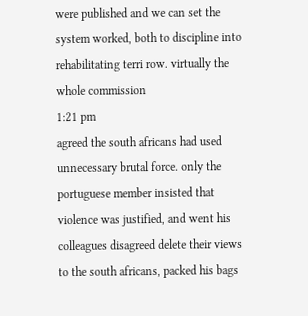were published and we can set the system worked, both to discipline into rehabilitating terri row. virtually the whole commission
1:21 pm
agreed the south africans had used unnecessary brutal force. only the portuguese member insisted that violence was justified, and went his colleagues disagreed delete their views to the south africans, packed his bags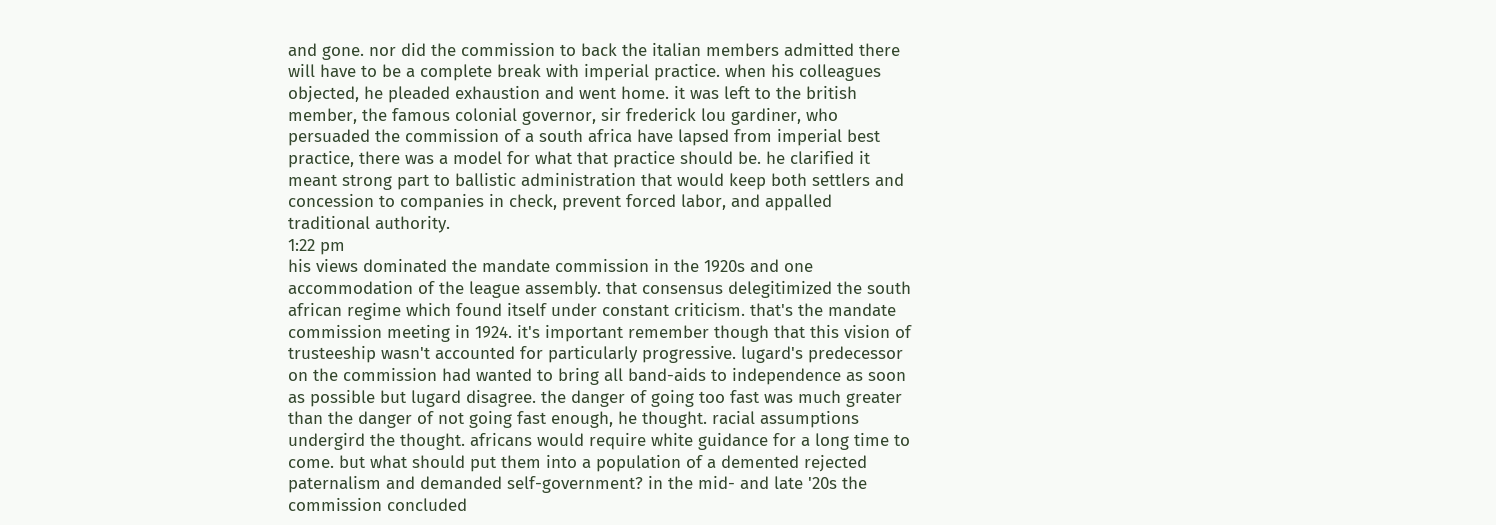and gone. nor did the commission to back the italian members admitted there will have to be a complete break with imperial practice. when his colleagues objected, he pleaded exhaustion and went home. it was left to the british member, the famous colonial governor, sir frederick lou gardiner, who persuaded the commission of a south africa have lapsed from imperial best practice, there was a model for what that practice should be. he clarified it meant strong part to ballistic administration that would keep both settlers and concession to companies in check, prevent forced labor, and appalled traditional authority.
1:22 pm
his views dominated the mandate commission in the 1920s and one accommodation of the league assembly. that consensus delegitimized the south african regime which found itself under constant criticism. that's the mandate commission meeting in 1924. it's important remember though that this vision of trusteeship wasn't accounted for particularly progressive. lugard's predecessor on the commission had wanted to bring all band-aids to independence as soon as possible but lugard disagree. the danger of going too fast was much greater than the danger of not going fast enough, he thought. racial assumptions undergird the thought. africans would require white guidance for a long time to come. but what should put them into a population of a demented rejected paternalism and demanded self-government? in the mid- and late '20s the commission concluded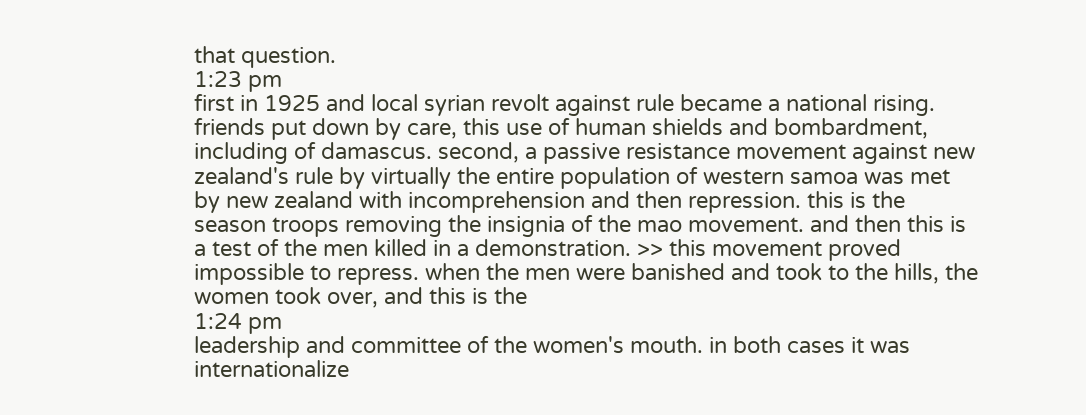that question.
1:23 pm
first in 1925 and local syrian revolt against rule became a national rising. friends put down by care, this use of human shields and bombardment, including of damascus. second, a passive resistance movement against new zealand's rule by virtually the entire population of western samoa was met by new zealand with incomprehension and then repression. this is the season troops removing the insignia of the mao movement. and then this is a test of the men killed in a demonstration. >> this movement proved impossible to repress. when the men were banished and took to the hills, the women took over, and this is the
1:24 pm
leadership and committee of the women's mouth. in both cases it was internationalize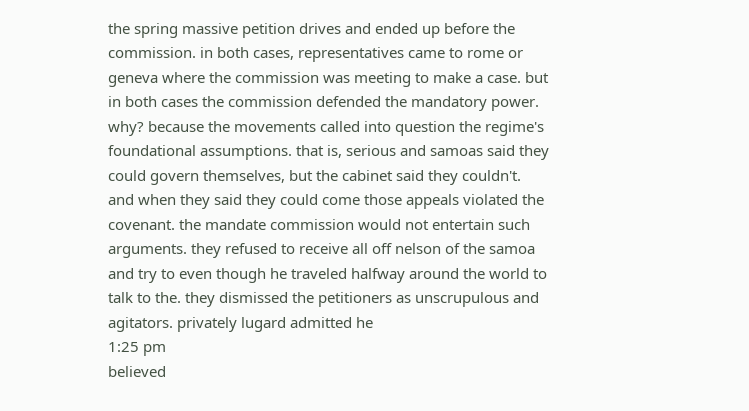the spring massive petition drives and ended up before the commission. in both cases, representatives came to rome or geneva where the commission was meeting to make a case. but in both cases the commission defended the mandatory power. why? because the movements called into question the regime's foundational assumptions. that is, serious and samoas said they could govern themselves, but the cabinet said they couldn't. and when they said they could come those appeals violated the covenant. the mandate commission would not entertain such arguments. they refused to receive all off nelson of the samoa and try to even though he traveled halfway around the world to talk to the. they dismissed the petitioners as unscrupulous and agitators. privately lugard admitted he
1:25 pm
believed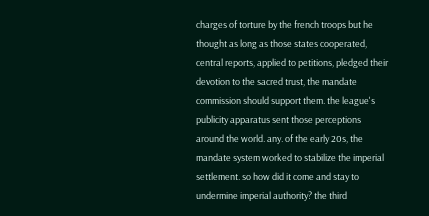charges of torture by the french troops but he thought as long as those states cooperated, central reports, applied to petitions, pledged their devotion to the sacred trust, the mandate commission should support them. the league's publicity apparatus sent those perceptions around the world. any. of the early 20s, the mandate system worked to stabilize the imperial settlement. so how did it come and stay to undermine imperial authority? the third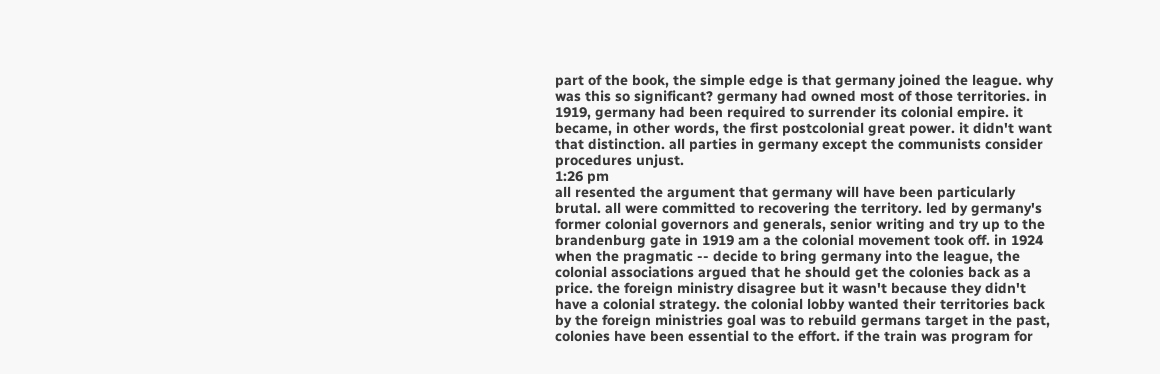part of the book, the simple edge is that germany joined the league. why was this so significant? germany had owned most of those territories. in 1919, germany had been required to surrender its colonial empire. it became, in other words, the first postcolonial great power. it didn't want that distinction. all parties in germany except the communists consider procedures unjust.
1:26 pm
all resented the argument that germany will have been particularly brutal. all were committed to recovering the territory. led by germany's former colonial governors and generals, senior writing and try up to the brandenburg gate in 1919 am a the colonial movement took off. in 1924 when the pragmatic -- decide to bring germany into the league, the colonial associations argued that he should get the colonies back as a price. the foreign ministry disagree but it wasn't because they didn't have a colonial strategy. the colonial lobby wanted their territories back by the foreign ministries goal was to rebuild germans target in the past, colonies have been essential to the effort. if the train was program for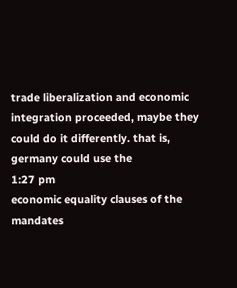trade liberalization and economic integration proceeded, maybe they could do it differently. that is, germany could use the
1:27 pm
economic equality clauses of the mandates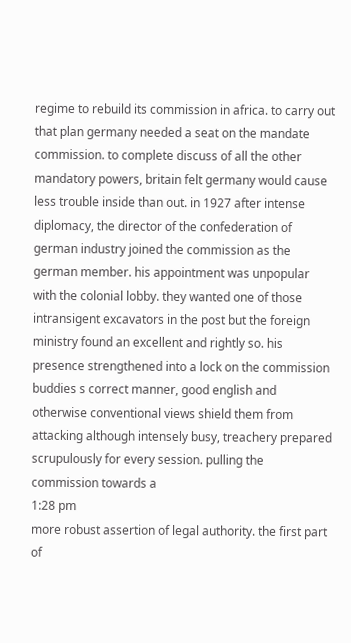regime to rebuild its commission in africa. to carry out that plan germany needed a seat on the mandate commission. to complete discuss of all the other mandatory powers, britain felt germany would cause less trouble inside than out. in 1927 after intense diplomacy, the director of the confederation of german industry joined the commission as the german member. his appointment was unpopular with the colonial lobby. they wanted one of those intransigent excavators in the post but the foreign ministry found an excellent and rightly so. his presence strengthened into a lock on the commission buddies s correct manner, good english and otherwise conventional views shield them from attacking although intensely busy, treachery prepared scrupulously for every session. pulling the commission towards a
1:28 pm
more robust assertion of legal authority. the first part of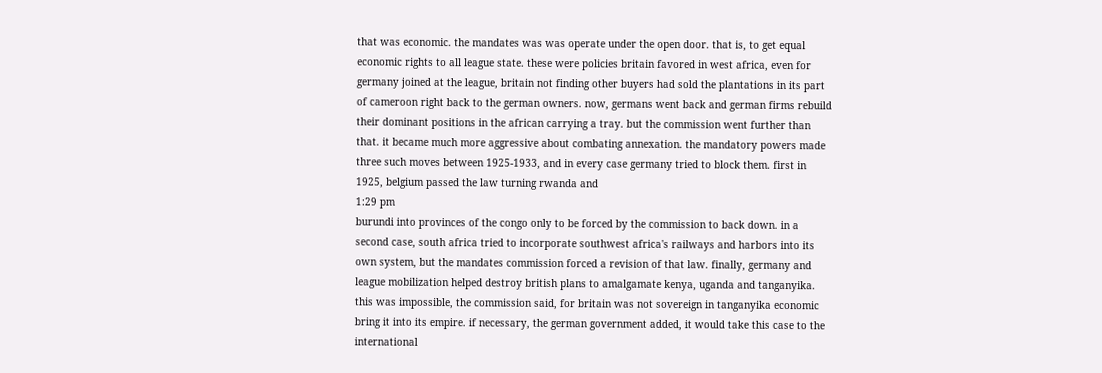that was economic. the mandates was was operate under the open door. that is, to get equal economic rights to all league state. these were policies britain favored in west africa, even for germany joined at the league, britain not finding other buyers had sold the plantations in its part of cameroon right back to the german owners. now, germans went back and german firms rebuild their dominant positions in the african carrying a tray. but the commission went further than that. it became much more aggressive about combating annexation. the mandatory powers made three such moves between 1925-1933, and in every case germany tried to block them. first in 1925, belgium passed the law turning rwanda and
1:29 pm
burundi into provinces of the congo only to be forced by the commission to back down. in a second case, south africa tried to incorporate southwest africa's railways and harbors into its own system, but the mandates commission forced a revision of that law. finally, germany and league mobilization helped destroy british plans to amalgamate kenya, uganda and tanganyika. this was impossible, the commission said, for britain was not sovereign in tanganyika economic bring it into its empire. if necessary, the german government added, it would take this case to the international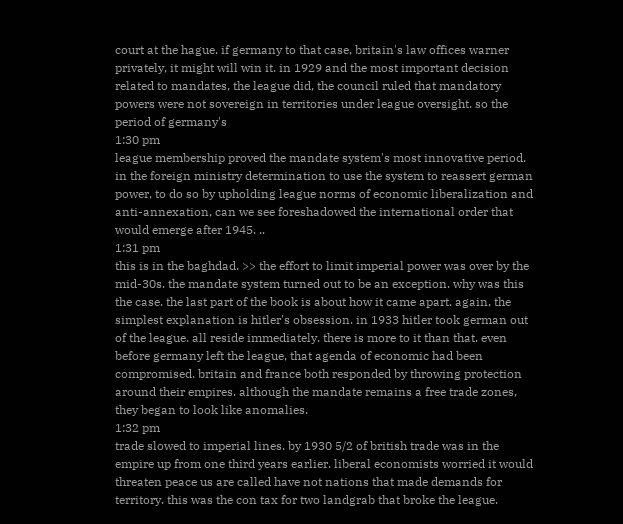court at the hague. if germany to that case, britain's law offices warner privately, it might will win it. in 1929 and the most important decision related to mandates, the league did, the council ruled that mandatory powers were not sovereign in territories under league oversight. so the period of germany's
1:30 pm
league membership proved the mandate system's most innovative period. in the foreign ministry determination to use the system to reassert german power, to do so by upholding league norms of economic liberalization and anti-annexation, can we see foreshadowed the international order that would emerge after 1945. ..
1:31 pm
this is in the baghdad. >> the effort to limit imperial power was over by the mid-30s. the mandate system turned out to be an exception. why was this the case. the last part of the book is about how it came apart. again, the simplest explanation is hitler's obsession. in 1933 hitler took german out of the league. all reside immediately. there is more to it than that. even before germany left the league, that agenda of economic had been compromised. britain and france both responded by throwing protection around their empires. although the mandate remains a free trade zones, they began to look like anomalies.
1:32 pm
trade slowed to imperial lines. by 1930 5/2 of british trade was in the empire up from one third years earlier. liberal economists worried it would threaten peace us are called have not nations that made demands for territory. this was the con tax for two landgrab that broke the league.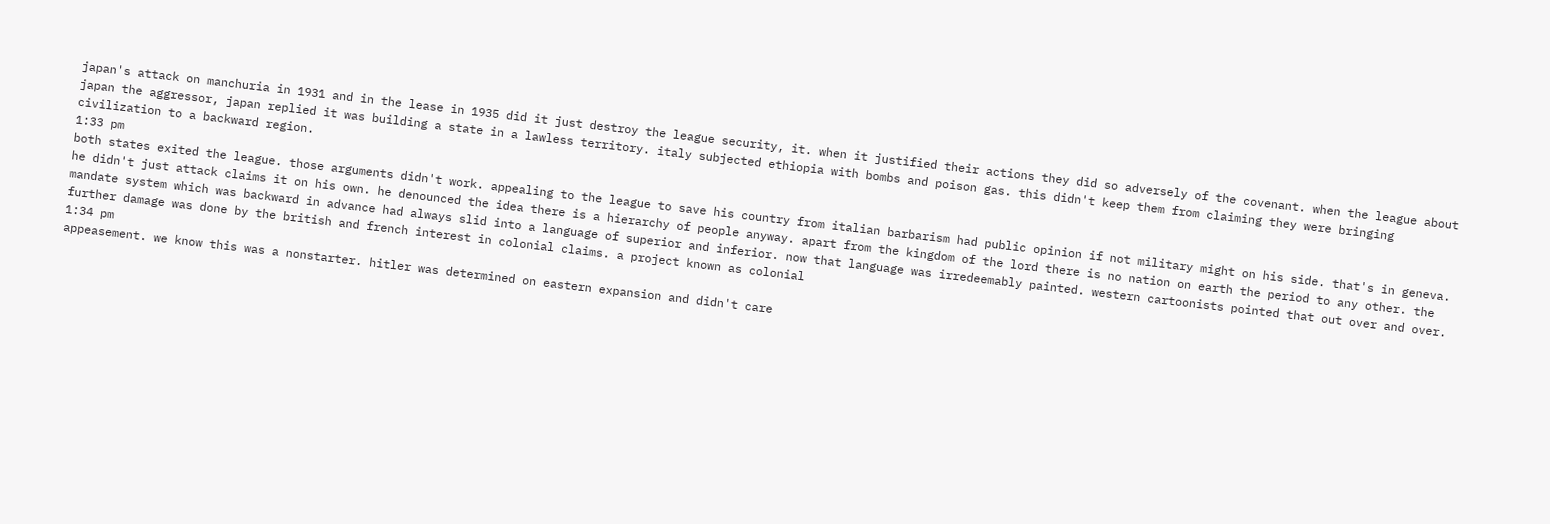japan's attack on manchuria in 1931 and in the lease in 1935 did it just destroy the league security, it. when it justified their actions they did so adversely of the covenant. when the league about japan the aggressor, japan replied it was building a state in a lawless territory. italy subjected ethiopia with bombs and poison gas. this didn't keep them from claiming they were bringing civilization to a backward region.
1:33 pm
both states exited the league. those arguments didn't work. appealing to the league to save his country from italian barbarism had public opinion if not military might on his side. that's in geneva. he didn't just attack claims it on his own. he denounced the idea there is a hierarchy of people anyway. apart from the kingdom of the lord there is no nation on earth the period to any other. the mandate system which was backward in advance had always slid into a language of superior and inferior. now that language was irredeemably painted. western cartoonists pointed that out over and over. further damage was done by the british and french interest in colonial claims. a project known as colonial
1:34 pm
appeasement. we know this was a nonstarter. hitler was determined on eastern expansion and didn't care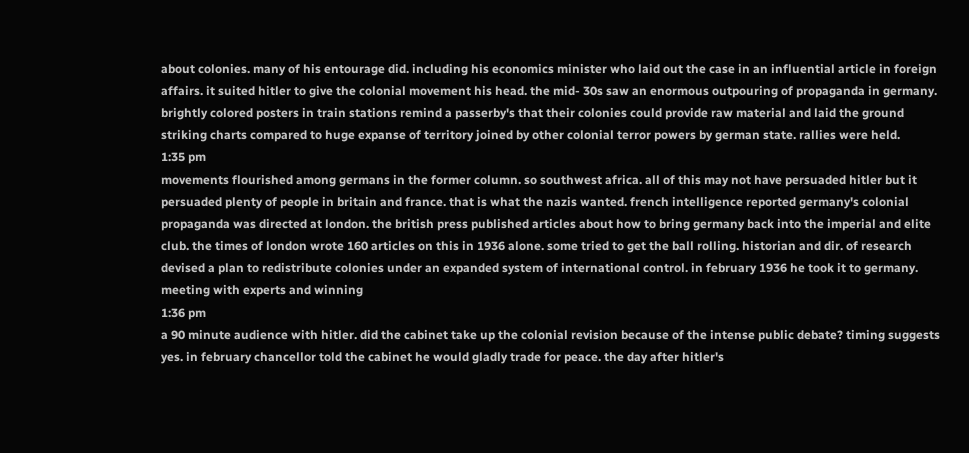about colonies. many of his entourage did. including his economics minister who laid out the case in an influential article in foreign affairs. it suited hitler to give the colonial movement his head. the mid- 30s saw an enormous outpouring of propaganda in germany. brightly colored posters in train stations remind a passerby's that their colonies could provide raw material and laid the ground striking charts compared to huge expanse of territory joined by other colonial terror powers by german state. rallies were held.
1:35 pm
movements flourished among germans in the former column. so southwest africa. all of this may not have persuaded hitler but it persuaded plenty of people in britain and france. that is what the nazis wanted. french intelligence reported germany's colonial propaganda was directed at london. the british press published articles about how to bring germany back into the imperial and elite club. the times of london wrote 160 articles on this in 1936 alone. some tried to get the ball rolling. historian and dir. of research devised a plan to redistribute colonies under an expanded system of international control. in february 1936 he took it to germany. meeting with experts and winning
1:36 pm
a 90 minute audience with hitler. did the cabinet take up the colonial revision because of the intense public debate? timing suggests yes. in february chancellor told the cabinet he would gladly trade for peace. the day after hitler's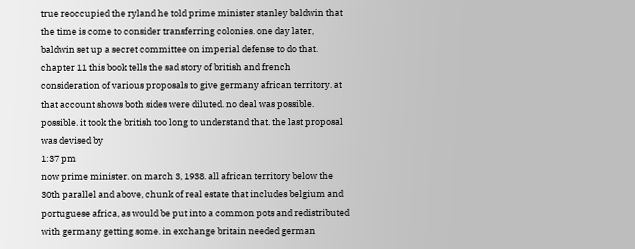true reoccupied the ryland he told prime minister stanley baldwin that the time is come to consider transferring colonies. one day later, baldwin set up a secret committee on imperial defense to do that. chapter 11 this book tells the sad story of british and french consideration of various proposals to give germany african territory. at that account shows both sides were diluted. no deal was possible. possible. it took the british too long to understand that. the last proposal was devised by
1:37 pm
now prime minister. on march 3, 1938. all african territory below the 30th parallel and above, chunk of real estate that includes belgium and portuguese africa, as would be put into a common pots and redistributed with germany getting some. in exchange britain needed german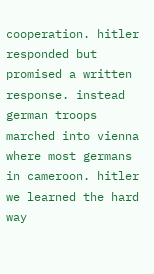cooperation. hitler responded but promised a written response. instead german troops marched into vienna where most germans in cameroon. hitler we learned the hard way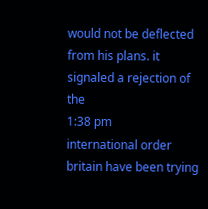would not be deflected from his plans. it signaled a rejection of the
1:38 pm
international order britain have been trying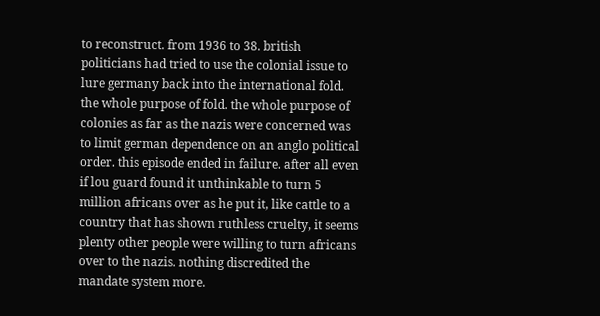to reconstruct. from 1936 to 38. british politicians had tried to use the colonial issue to lure germany back into the international fold. the whole purpose of fold. the whole purpose of colonies as far as the nazis were concerned was to limit german dependence on an anglo political order. this episode ended in failure. after all even if lou guard found it unthinkable to turn 5 million africans over as he put it, like cattle to a country that has shown ruthless cruelty, it seems plenty other people were willing to turn africans over to the nazis. nothing discredited the mandate system more.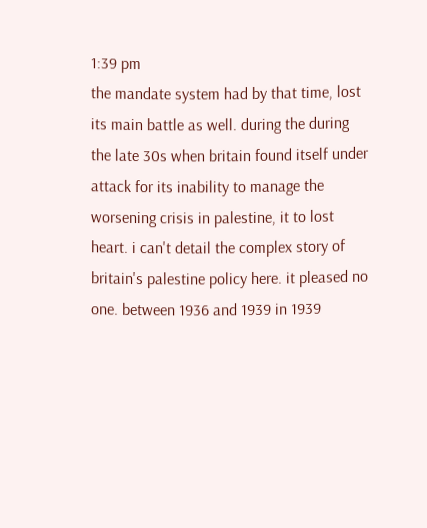1:39 pm
the mandate system had by that time, lost its main battle as well. during the during the late 30s when britain found itself under attack for its inability to manage the worsening crisis in palestine, it to lost heart. i can't detail the complex story of britain's palestine policy here. it pleased no one. between 1936 and 1939 in 1939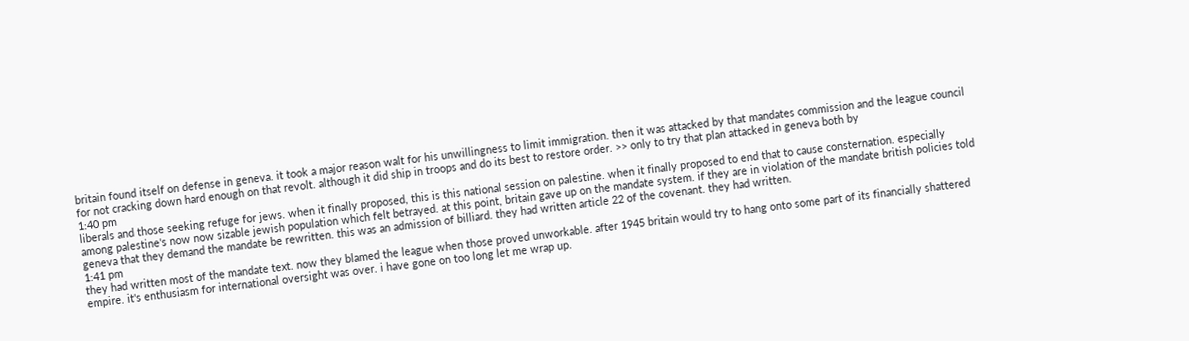britain found itself on defense in geneva. it took a major reason walt for his unwillingness to limit immigration. then it was attacked by that mandates commission and the league council for not cracking down hard enough on that revolt. although it did ship in troops and do its best to restore order. >> only to try that plan attacked in geneva both by
1:40 pm
liberals and those seeking refuge for jews. when it finally proposed, this is this national session on palestine. when it finally proposed to end that to cause consternation. especially among palestine's now now sizable jewish population which felt betrayed. at this point, britain gave up on the mandate system. if they are in violation of the mandate british policies told geneva that they demand the mandate be rewritten. this was an admission of billiard. they had written article 22 of the covenant. they had written.
1:41 pm
they had written most of the mandate text. now they blamed the league when those proved unworkable. after 1945 britain would try to hang onto some part of its financially shattered empire. it's enthusiasm for international oversight was over. i have gone on too long let me wrap up.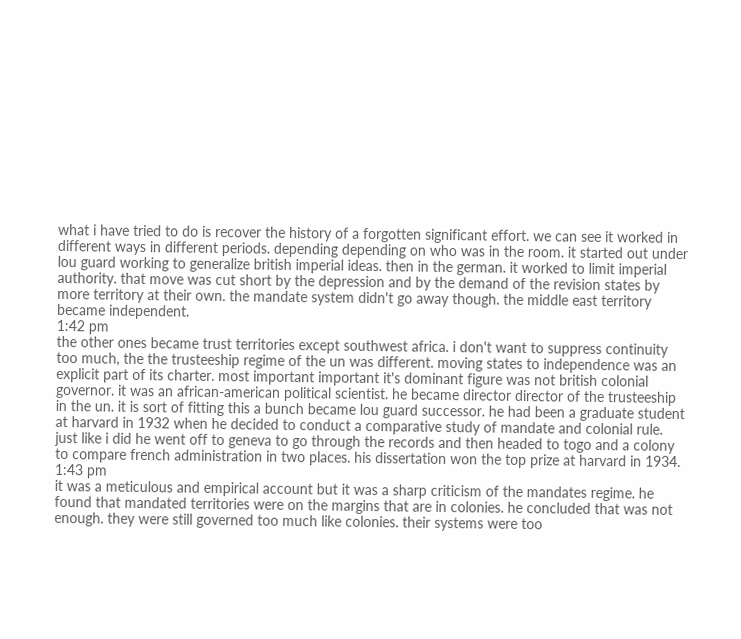what i have tried to do is recover the history of a forgotten significant effort. we can see it worked in different ways in different periods. depending depending on who was in the room. it started out under lou guard working to generalize british imperial ideas. then in the german. it worked to limit imperial authority. that move was cut short by the depression and by the demand of the revision states by more territory at their own. the mandate system didn't go away though. the middle east territory became independent.
1:42 pm
the other ones became trust territories except southwest africa. i don't want to suppress continuity too much, the the trusteeship regime of the un was different. moving states to independence was an explicit part of its charter. most important important it's dominant figure was not british colonial governor. it was an african-american political scientist. he became director director of the trusteeship in the un. it is sort of fitting this a bunch became lou guard successor. he had been a graduate student at harvard in 1932 when he decided to conduct a comparative study of mandate and colonial rule. just like i did he went off to geneva to go through the records and then headed to togo and a colony to compare french administration in two places. his dissertation won the top prize at harvard in 1934.
1:43 pm
it was a meticulous and empirical account but it was a sharp criticism of the mandates regime. he found that mandated territories were on the margins that are in colonies. he concluded that was not enough. they were still governed too much like colonies. their systems were too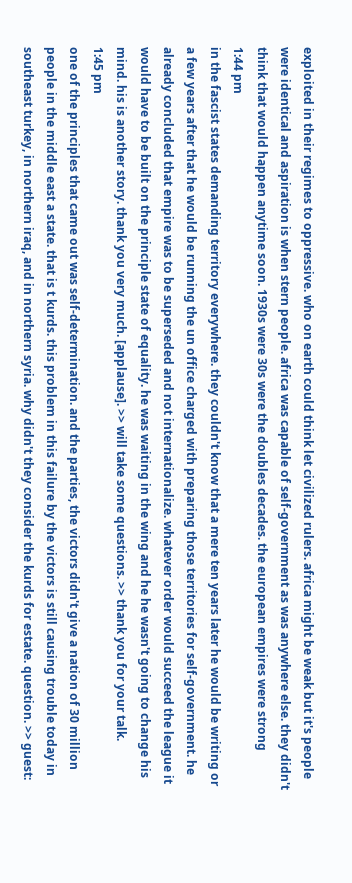exploited in their regimes to oppressive. who on earth could think let civilized rulers. africa might be weak but it's people were identical and aspiration is when stern people. africa was capable of self-government as was anywhere else. they didn't think that would happen anytime soon. 1930s were 30s were the doubles decades. the european empires were strong
1:44 pm
in the fascist states demanding territory everywhere. they couldn't know that a mere ten years later he would be writing or a few years after that he would be running the un office charged with preparing those territories for self-government. he already concluded that empire was to be superseded and not internationalize. whatever order would succeed the league it would have to be built on the principle state of equality. he was waiting in the wing and he he wasn't going to change his mind. his is another story. thank you very much. [applause]. >> will take some questions. >> thank you for your talk.
1:45 pm
one of the principles that came out was self-determination. and the parties, the victors didn't give a nation of 30 million people in the middle east a state. that is t kurds. this problem in this failure by the victors is still causing trouble today in southeast turkey, in northern iraq, and in northern syria. why didn't they consider the kurds for estate. question. >> guest: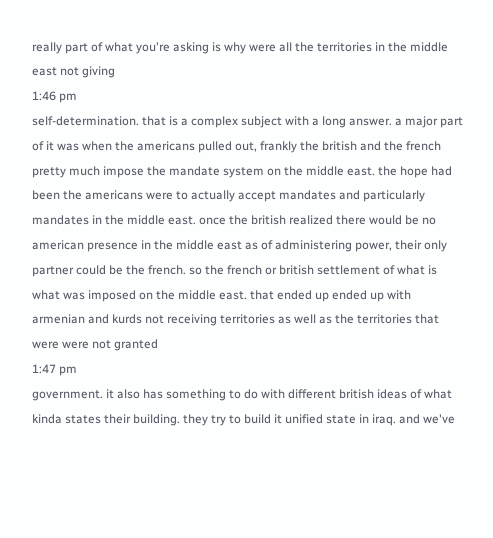really part of what you're asking is why were all the territories in the middle east not giving
1:46 pm
self-determination. that is a complex subject with a long answer. a major part of it was when the americans pulled out, frankly the british and the french pretty much impose the mandate system on the middle east. the hope had been the americans were to actually accept mandates and particularly mandates in the middle east. once the british realized there would be no american presence in the middle east as of administering power, their only partner could be the french. so the french or british settlement of what is what was imposed on the middle east. that ended up ended up with armenian and kurds not receiving territories as well as the territories that were were not granted
1:47 pm
government. it also has something to do with different british ideas of what kinda states their building. they try to build it unified state in iraq. and we've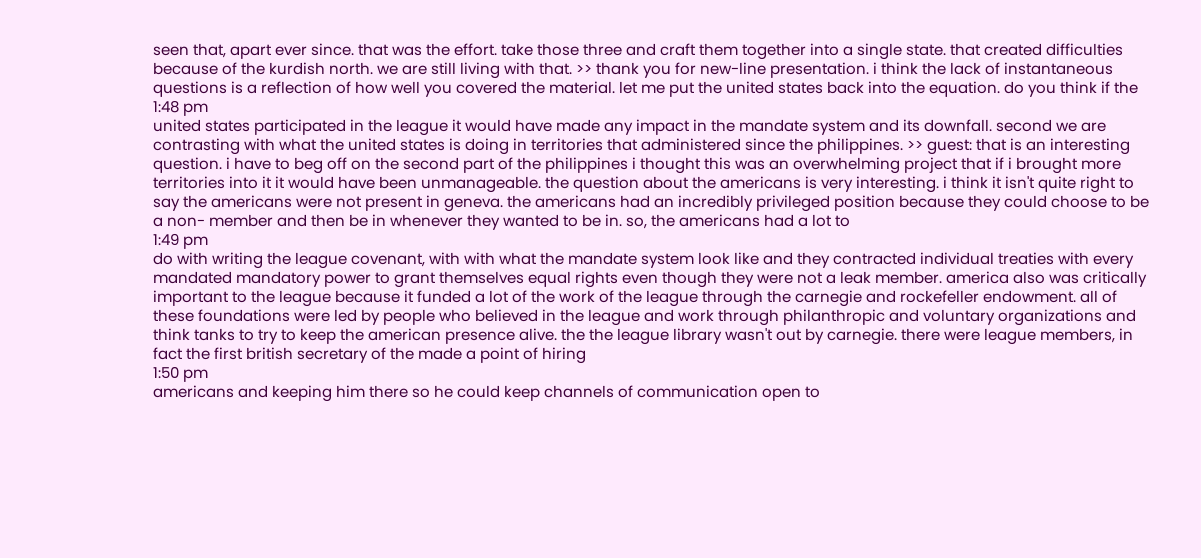seen that, apart ever since. that was the effort. take those three and craft them together into a single state. that created difficulties because of the kurdish north. we are still living with that. >> thank you for new-line presentation. i think the lack of instantaneous questions is a reflection of how well you covered the material. let me put the united states back into the equation. do you think if the
1:48 pm
united states participated in the league it would have made any impact in the mandate system and its downfall. second we are contrasting with what the united states is doing in territories that administered since the philippines. >> guest: that is an interesting question. i have to beg off on the second part of the philippines i thought this was an overwhelming project that if i brought more territories into it it would have been unmanageable. the question about the americans is very interesting. i think it isn't quite right to say the americans were not present in geneva. the americans had an incredibly privileged position because they could choose to be a non- member and then be in whenever they wanted to be in. so, the americans had a lot to
1:49 pm
do with writing the league covenant, with with what the mandate system look like and they contracted individual treaties with every mandated mandatory power to grant themselves equal rights even though they were not a leak member. america also was critically important to the league because it funded a lot of the work of the league through the carnegie and rockefeller endowment. all of these foundations were led by people who believed in the league and work through philanthropic and voluntary organizations and think tanks to try to keep the american presence alive. the the league library wasn't out by carnegie. there were league members, in fact the first british secretary of the made a point of hiring
1:50 pm
americans and keeping him there so he could keep channels of communication open to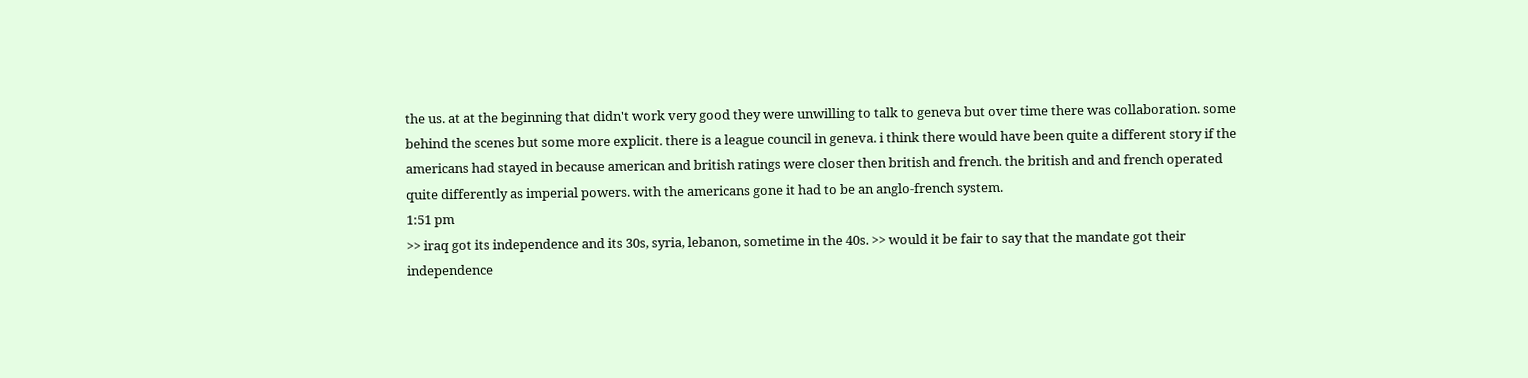the us. at at the beginning that didn't work very good they were unwilling to talk to geneva but over time there was collaboration. some behind the scenes but some more explicit. there is a league council in geneva. i think there would have been quite a different story if the americans had stayed in because american and british ratings were closer then british and french. the british and and french operated quite differently as imperial powers. with the americans gone it had to be an anglo-french system.
1:51 pm
>> iraq got its independence and its 30s, syria, lebanon, sometime in the 40s. >> would it be fair to say that the mandate got their independence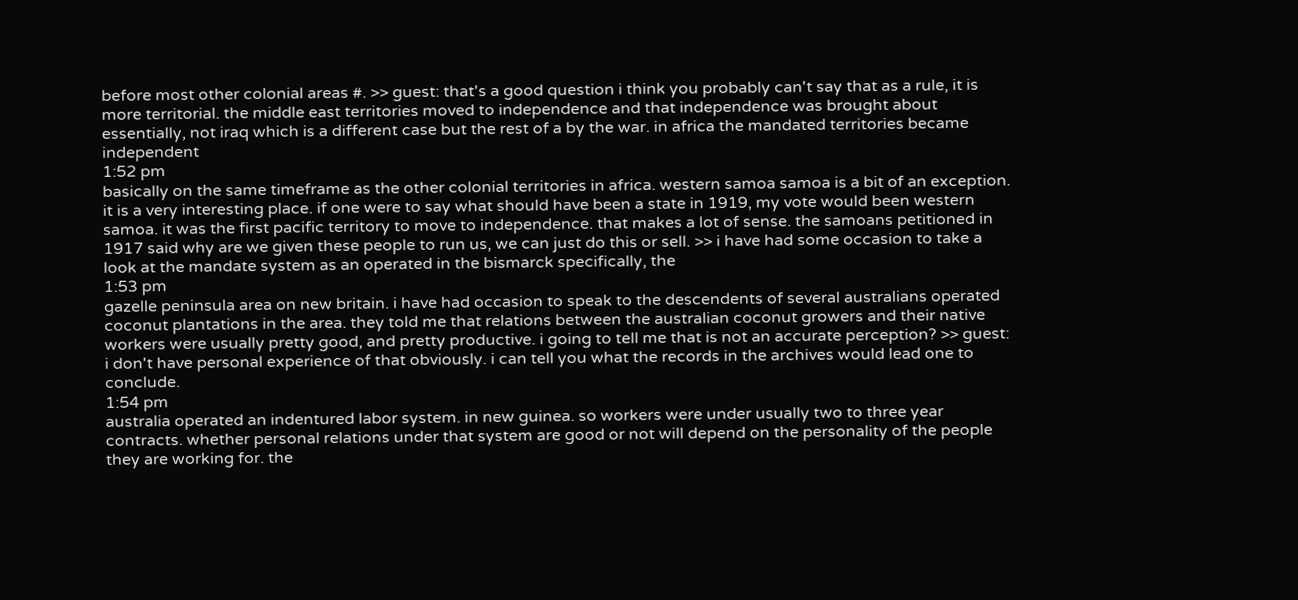before most other colonial areas #. >> guest: that's a good question i think you probably can't say that as a rule, it is more territorial. the middle east territories moved to independence and that independence was brought about essentially, not iraq which is a different case but the rest of a by the war. in africa the mandated territories became independent
1:52 pm
basically on the same timeframe as the other colonial territories in africa. western samoa samoa is a bit of an exception. it is a very interesting place. if one were to say what should have been a state in 1919, my vote would been western samoa. it was the first pacific territory to move to independence. that makes a lot of sense. the samoans petitioned in 1917 said why are we given these people to run us, we can just do this or sell. >> i have had some occasion to take a look at the mandate system as an operated in the bismarck specifically, the
1:53 pm
gazelle peninsula area on new britain. i have had occasion to speak to the descendents of several australians operated coconut plantations in the area. they told me that relations between the australian coconut growers and their native workers were usually pretty good, and pretty productive. i going to tell me that is not an accurate perception? >> guest: i don't have personal experience of that obviously. i can tell you what the records in the archives would lead one to conclude.
1:54 pm
australia operated an indentured labor system. in new guinea. so workers were under usually two to three year contracts. whether personal relations under that system are good or not will depend on the personality of the people they are working for. the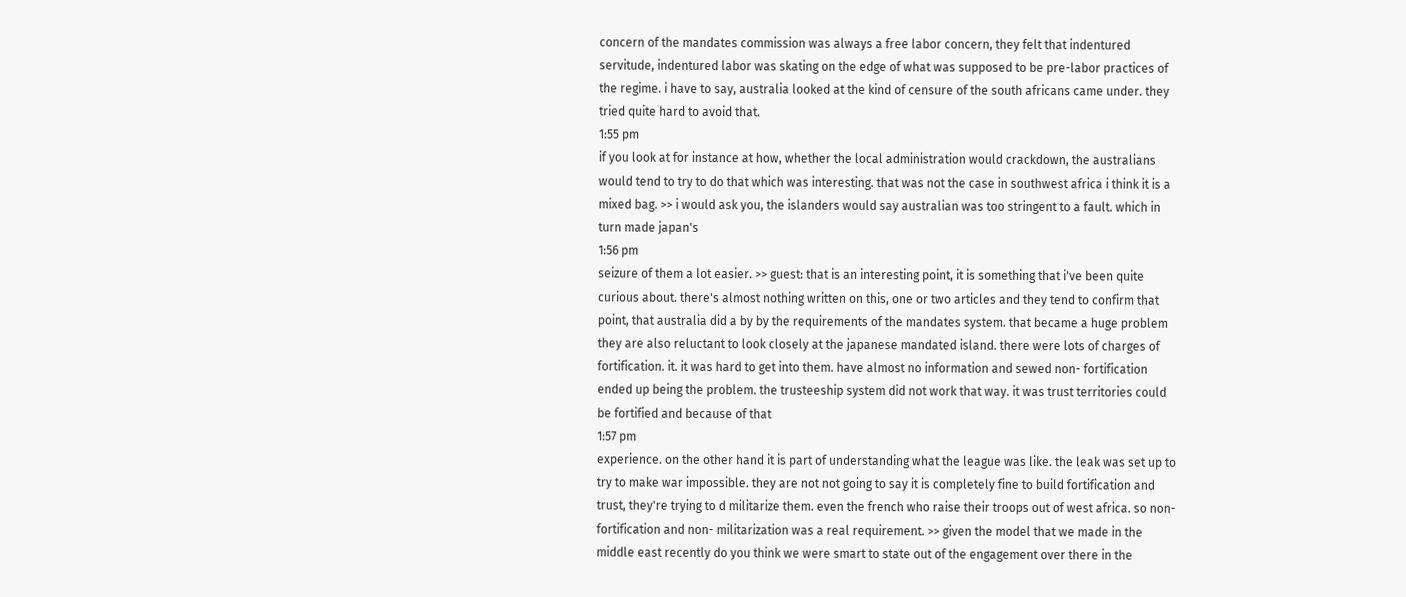concern of the mandates commission was always a free labor concern, they felt that indentured servitude, indentured labor was skating on the edge of what was supposed to be pre-labor practices of the regime. i have to say, australia looked at the kind of censure of the south africans came under. they tried quite hard to avoid that.
1:55 pm
if you look at for instance at how, whether the local administration would crackdown, the australians would tend to try to do that which was interesting. that was not the case in southwest africa i think it is a mixed bag. >> i would ask you, the islanders would say australian was too stringent to a fault. which in turn made japan's
1:56 pm
seizure of them a lot easier. >> guest: that is an interesting point, it is something that i've been quite curious about. there's almost nothing written on this, one or two articles and they tend to confirm that point, that australia did a by by the requirements of the mandates system. that became a huge problem they are also reluctant to look closely at the japanese mandated island. there were lots of charges of fortification. it. it was hard to get into them. have almost no information and sewed non- fortification ended up being the problem. the trusteeship system did not work that way. it was trust territories could be fortified and because of that
1:57 pm
experience. on the other hand it is part of understanding what the league was like. the leak was set up to try to make war impossible. they are not not going to say it is completely fine to build fortification and trust, they're trying to d militarize them. even the french who raise their troops out of west africa. so non- fortification and non- militarization was a real requirement. >> given the model that we made in the middle east recently do you think we were smart to state out of the engagement over there in the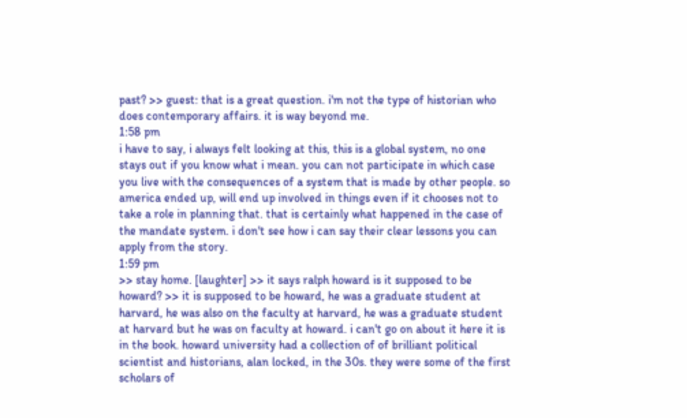past? >> guest: that is a great question. i'm not the type of historian who does contemporary affairs. it is way beyond me.
1:58 pm
i have to say, i always felt looking at this, this is a global system, no one stays out if you know what i mean. you can not participate in which case you live with the consequences of a system that is made by other people. so america ended up, will end up involved in things even if it chooses not to take a role in planning that. that is certainly what happened in the case of the mandate system. i don't see how i can say their clear lessons you can apply from the story.
1:59 pm
>> stay home. [laughter] >> it says ralph howard is it supposed to be howard? >> it is supposed to be howard, he was a graduate student at harvard, he was also on the faculty at harvard, he was a graduate student at harvard but he was on faculty at howard. i can't go on about it here it is in the book. howard university had a collection of of brilliant political scientist and historians, alan locked, in the 30s. they were some of the first scholars of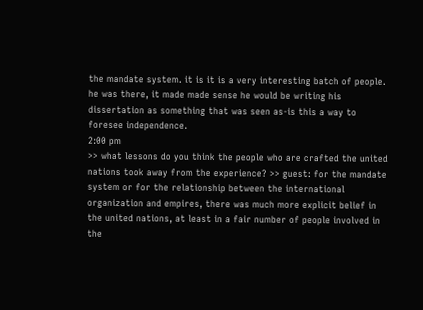the mandate system. it is it is a very interesting batch of people. he was there, it made made sense he would be writing his dissertation as something that was seen as-is this a way to foresee independence.
2:00 pm
>> what lessons do you think the people who are crafted the united nations took away from the experience? >> guest: for the mandate system or for the relationship between the international organization and empires, there was much more explicit belief in the united nations, at least in a fair number of people involved in the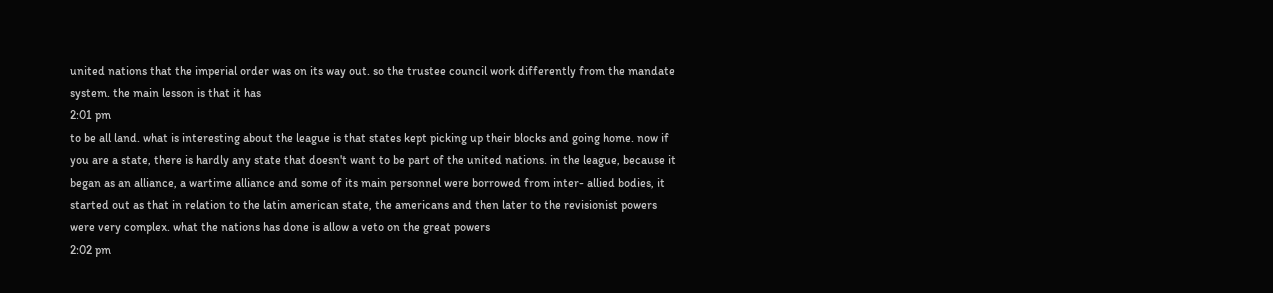united nations that the imperial order was on its way out. so the trustee council work differently from the mandate system. the main lesson is that it has
2:01 pm
to be all land. what is interesting about the league is that states kept picking up their blocks and going home. now if you are a state, there is hardly any state that doesn't want to be part of the united nations. in the league, because it began as an alliance, a wartime alliance and some of its main personnel were borrowed from inter- allied bodies, it started out as that in relation to the latin american state, the americans and then later to the revisionist powers were very complex. what the nations has done is allow a veto on the great powers
2:02 pm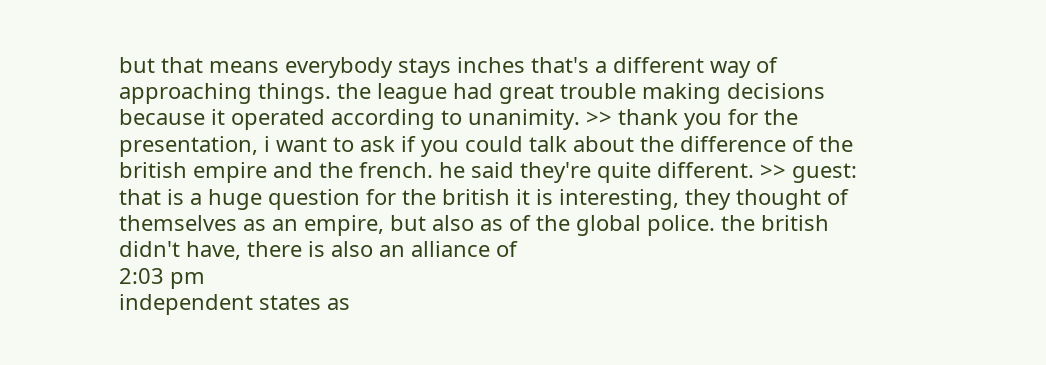but that means everybody stays inches that's a different way of approaching things. the league had great trouble making decisions because it operated according to unanimity. >> thank you for the presentation, i want to ask if you could talk about the difference of the british empire and the french. he said they're quite different. >> guest: that is a huge question for the british it is interesting, they thought of themselves as an empire, but also as of the global police. the british didn't have, there is also an alliance of
2:03 pm
independent states as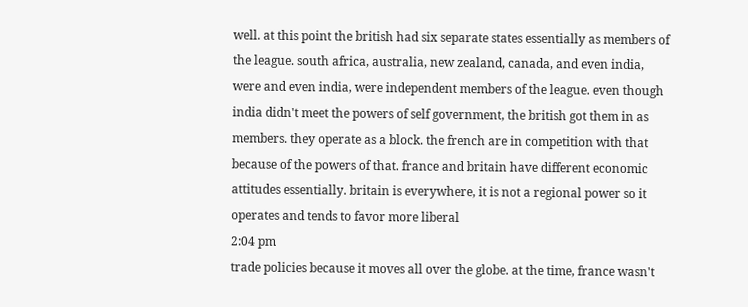well. at this point the british had six separate states essentially as members of the league. south africa, australia, new zealand, canada, and even india, were and even india, were independent members of the league. even though india didn't meet the powers of self government, the british got them in as members. they operate as a block. the french are in competition with that because of the powers of that. france and britain have different economic attitudes essentially. britain is everywhere, it is not a regional power so it operates and tends to favor more liberal
2:04 pm
trade policies because it moves all over the globe. at the time, france wasn't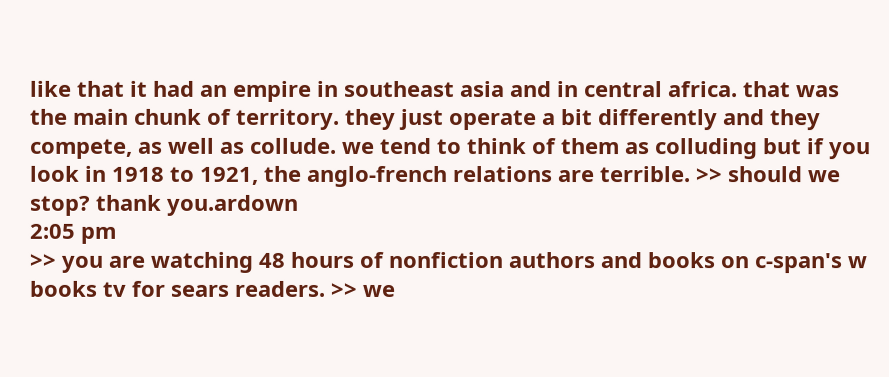like that it had an empire in southeast asia and in central africa. that was the main chunk of territory. they just operate a bit differently and they compete, as well as collude. we tend to think of them as colluding but if you look in 1918 to 1921, the anglo-french relations are terrible. >> should we stop? thank you.ardown
2:05 pm
>> you are watching 48 hours of nonfiction authors and books on c-span's w books tv for sears readers. >> we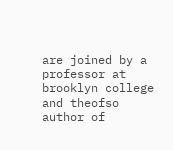are joined by a professor at brooklyn college and theofso author of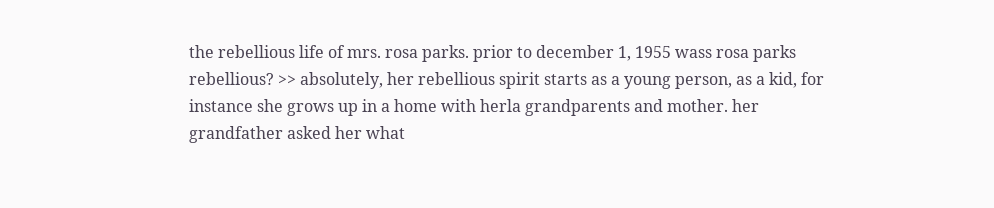the rebellious life of mrs. rosa parks. prior to december 1, 1955 wass rosa parks rebellious? >> absolutely, her rebellious spirit starts as a young person, as a kid, for instance she grows up in a home with herla grandparents and mother. her grandfather asked her what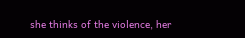she thinks of the violence, her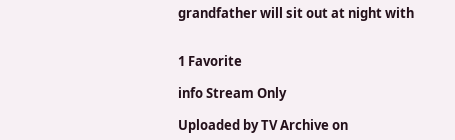grandfather will sit out at night with


1 Favorite

info Stream Only

Uploaded by TV Archive on